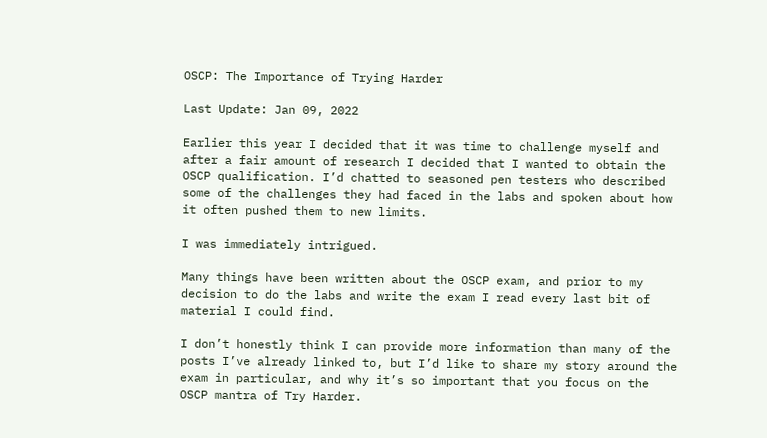OSCP: The Importance of Trying Harder

Last Update: Jan 09, 2022

Earlier this year I decided that it was time to challenge myself and after a fair amount of research I decided that I wanted to obtain the OSCP qualification. I’d chatted to seasoned pen testers who described some of the challenges they had faced in the labs and spoken about how it often pushed them to new limits.

I was immediately intrigued.

Many things have been written about the OSCP exam, and prior to my decision to do the labs and write the exam I read every last bit of material I could find.

I don’t honestly think I can provide more information than many of the posts I’ve already linked to, but I’d like to share my story around the exam in particular, and why it’s so important that you focus on the OSCP mantra of Try Harder.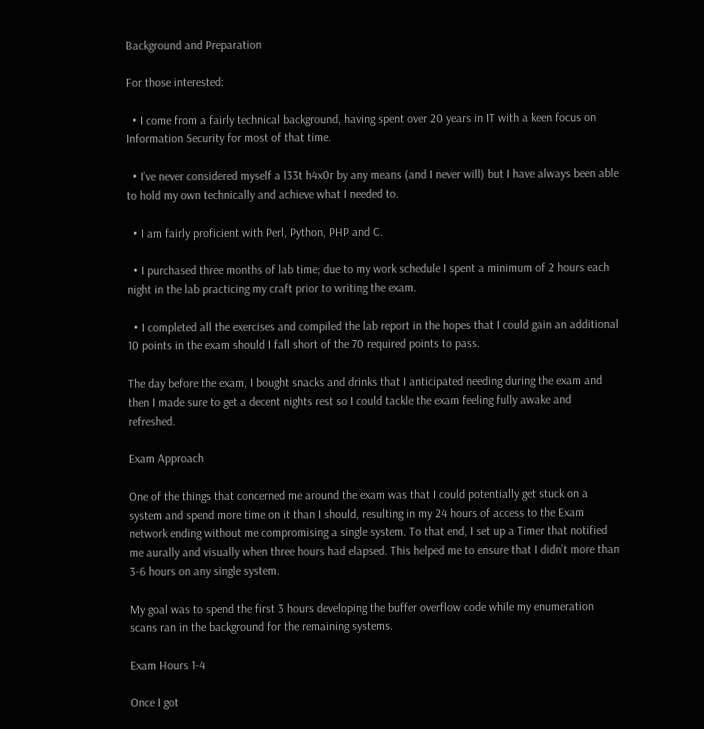Background and Preparation

For those interested:

  • I come from a fairly technical background, having spent over 20 years in IT with a keen focus on Information Security for most of that time.

  • I’ve never considered myself a l33t h4x0r by any means (and I never will) but I have always been able to hold my own technically and achieve what I needed to.

  • I am fairly proficient with Perl, Python, PHP and C.

  • I purchased three months of lab time; due to my work schedule I spent a minimum of 2 hours each night in the lab practicing my craft prior to writing the exam.

  • I completed all the exercises and compiled the lab report in the hopes that I could gain an additional 10 points in the exam should I fall short of the 70 required points to pass.

The day before the exam, I bought snacks and drinks that I anticipated needing during the exam and then I made sure to get a decent nights rest so I could tackle the exam feeling fully awake and refreshed.

Exam Approach

One of the things that concerned me around the exam was that I could potentially get stuck on a system and spend more time on it than I should, resulting in my 24 hours of access to the Exam network ending without me compromising a single system. To that end, I set up a Timer that notified me aurally and visually when three hours had elapsed. This helped me to ensure that I didn’t more than 3-6 hours on any single system.

My goal was to spend the first 3 hours developing the buffer overflow code while my enumeration scans ran in the background for the remaining systems.

Exam Hours 1-4

Once I got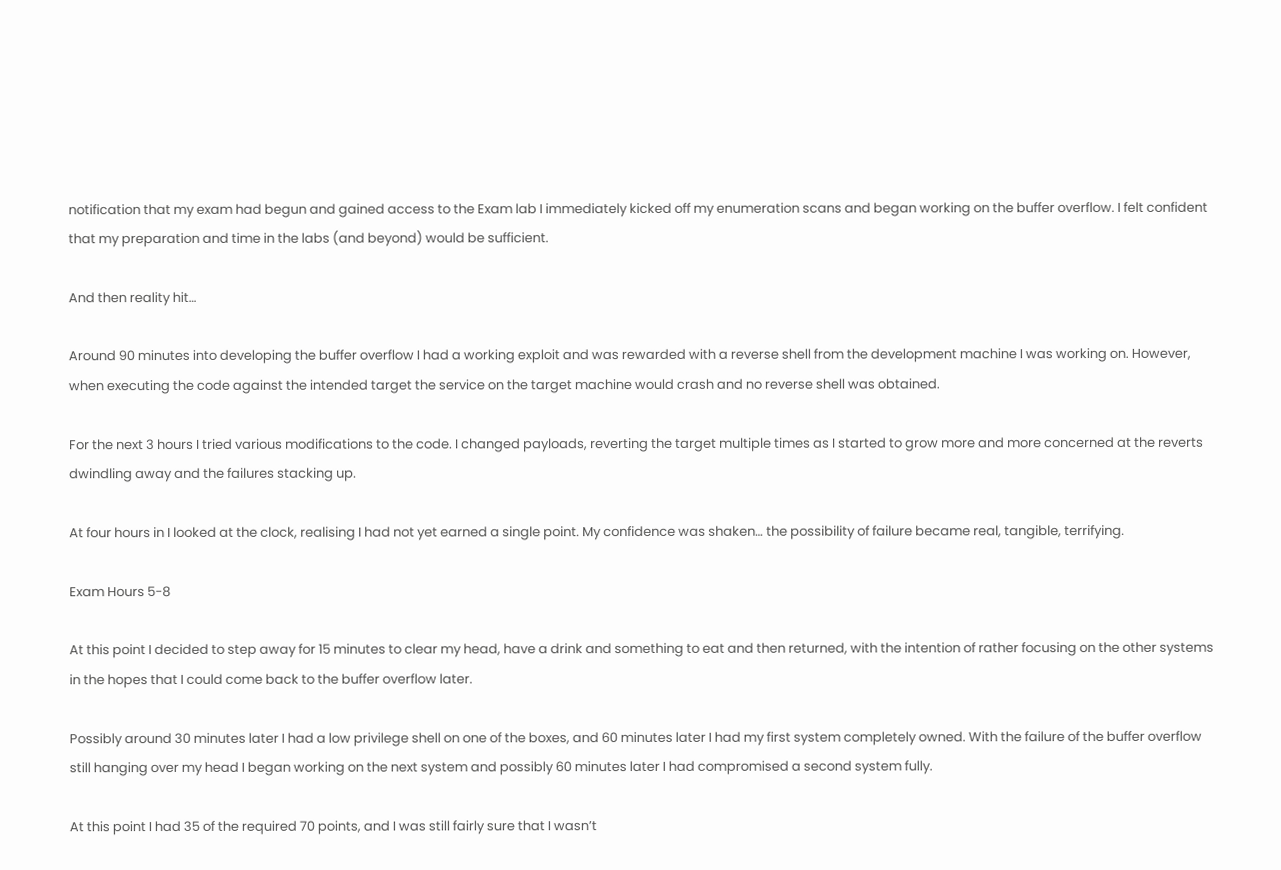notification that my exam had begun and gained access to the Exam lab I immediately kicked off my enumeration scans and began working on the buffer overflow. I felt confident that my preparation and time in the labs (and beyond) would be sufficient.

And then reality hit…

Around 90 minutes into developing the buffer overflow I had a working exploit and was rewarded with a reverse shell from the development machine I was working on. However, when executing the code against the intended target the service on the target machine would crash and no reverse shell was obtained.

For the next 3 hours I tried various modifications to the code. I changed payloads, reverting the target multiple times as I started to grow more and more concerned at the reverts dwindling away and the failures stacking up.

At four hours in I looked at the clock, realising I had not yet earned a single point. My confidence was shaken… the possibility of failure became real, tangible, terrifying.

Exam Hours 5-8

At this point I decided to step away for 15 minutes to clear my head, have a drink and something to eat and then returned, with the intention of rather focusing on the other systems in the hopes that I could come back to the buffer overflow later.

Possibly around 30 minutes later I had a low privilege shell on one of the boxes, and 60 minutes later I had my first system completely owned. With the failure of the buffer overflow still hanging over my head I began working on the next system and possibly 60 minutes later I had compromised a second system fully.

At this point I had 35 of the required 70 points, and I was still fairly sure that I wasn’t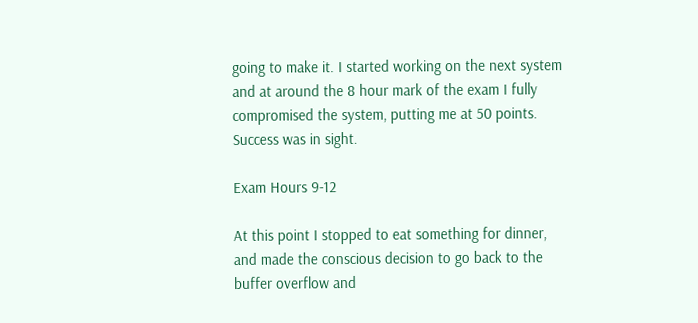going to make it. I started working on the next system and at around the 8 hour mark of the exam I fully compromised the system, putting me at 50 points. Success was in sight.

Exam Hours 9-12

At this point I stopped to eat something for dinner, and made the conscious decision to go back to the buffer overflow and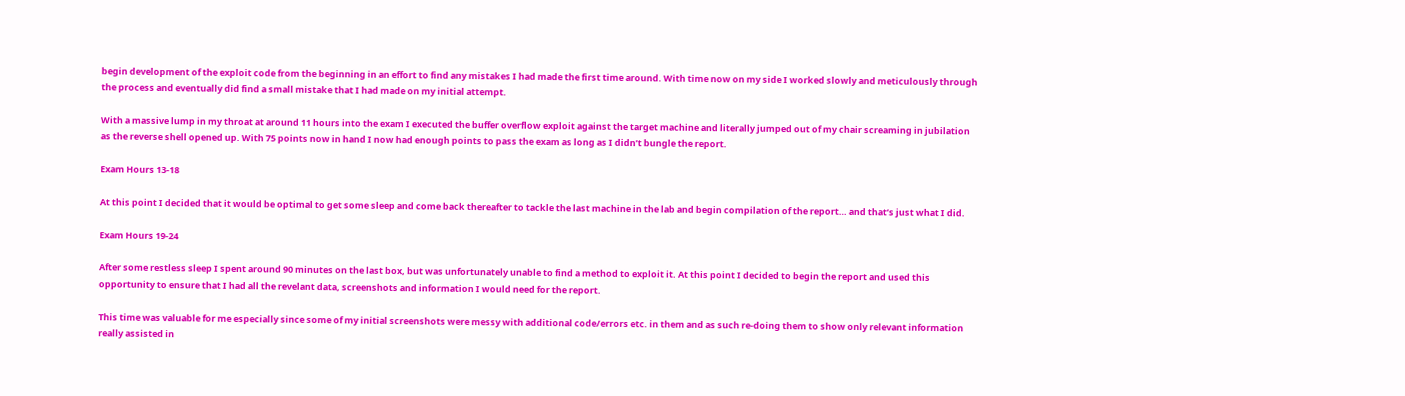begin development of the exploit code from the beginning in an effort to find any mistakes I had made the first time around. With time now on my side I worked slowly and meticulously through the process and eventually did find a small mistake that I had made on my initial attempt.

With a massive lump in my throat at around 11 hours into the exam I executed the buffer overflow exploit against the target machine and literally jumped out of my chair screaming in jubilation as the reverse shell opened up. With 75 points now in hand I now had enough points to pass the exam as long as I didn’t bungle the report.

Exam Hours 13-18

At this point I decided that it would be optimal to get some sleep and come back thereafter to tackle the last machine in the lab and begin compilation of the report… and that’s just what I did.

Exam Hours 19-24

After some restless sleep I spent around 90 minutes on the last box, but was unfortunately unable to find a method to exploit it. At this point I decided to begin the report and used this opportunity to ensure that I had all the revelant data, screenshots and information I would need for the report.

This time was valuable for me especially since some of my initial screenshots were messy with additional code/errors etc. in them and as such re-doing them to show only relevant information really assisted in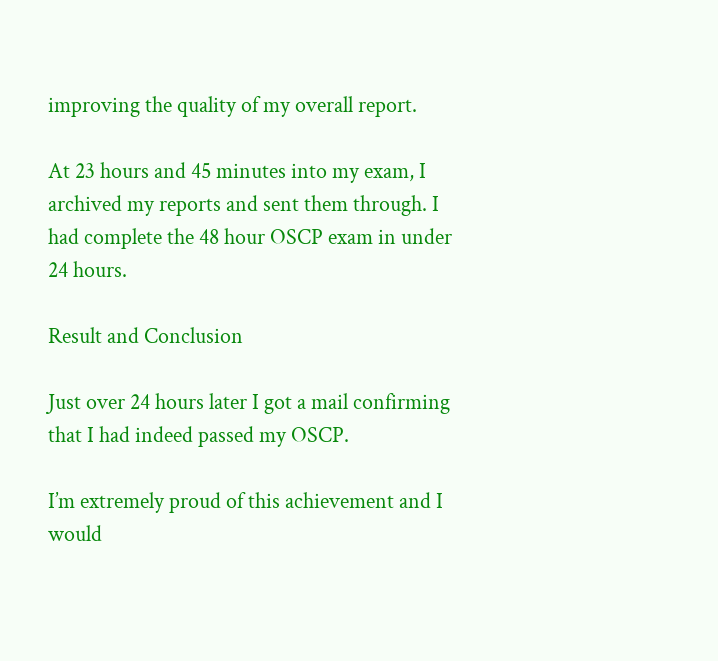improving the quality of my overall report.

At 23 hours and 45 minutes into my exam, I archived my reports and sent them through. I had complete the 48 hour OSCP exam in under 24 hours.

Result and Conclusion

Just over 24 hours later I got a mail confirming that I had indeed passed my OSCP.

I’m extremely proud of this achievement and I would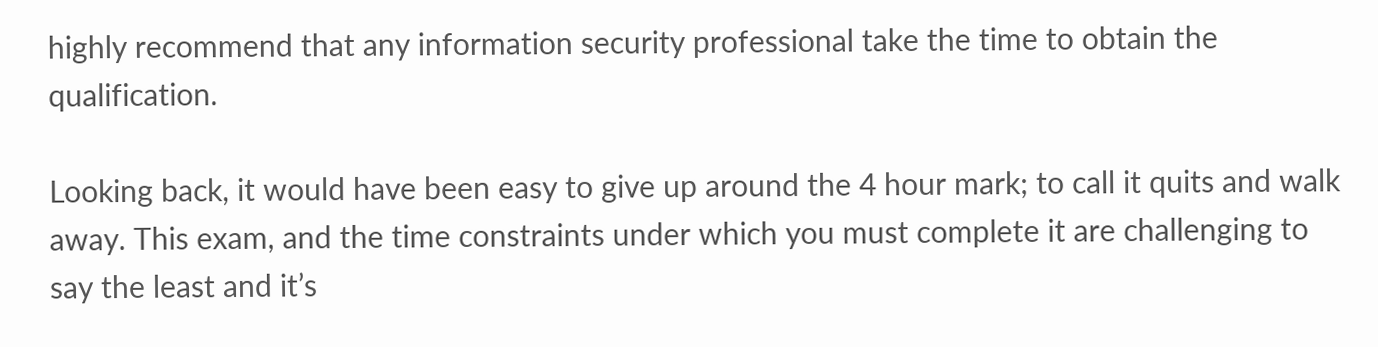highly recommend that any information security professional take the time to obtain the qualification.

Looking back, it would have been easy to give up around the 4 hour mark; to call it quits and walk away. This exam, and the time constraints under which you must complete it are challenging to say the least and it’s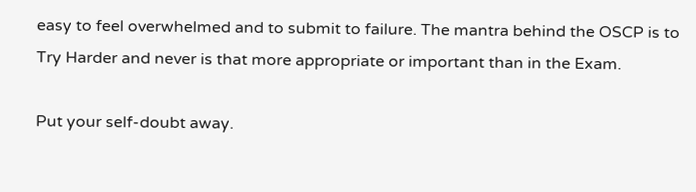easy to feel overwhelmed and to submit to failure. The mantra behind the OSCP is to Try Harder and never is that more appropriate or important than in the Exam.

Put your self-doubt away.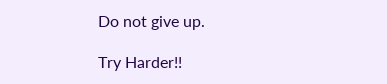Do not give up.

Try Harder!!